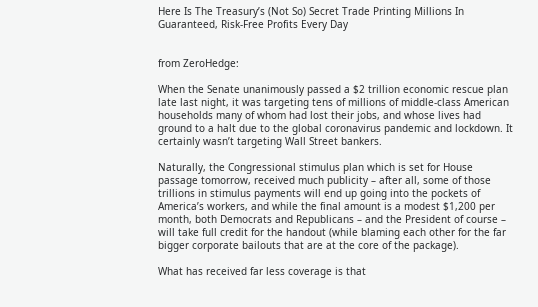Here Is The Treasury’s (Not So) Secret Trade Printing Millions In Guaranteed, Risk-Free Profits Every Day


from ZeroHedge:

When the Senate unanimously passed a $2 trillion economic rescue plan late last night, it was targeting tens of millions of middle-class American households many of whom had lost their jobs, and whose lives had ground to a halt due to the global coronavirus pandemic and lockdown. It certainly wasn’t targeting Wall Street bankers.

Naturally, the Congressional stimulus plan which is set for House passage tomorrow, received much publicity – after all, some of those trillions in stimulus payments will end up going into the pockets of America’s workers, and while the final amount is a modest $1,200 per month, both Democrats and Republicans – and the President of course – will take full credit for the handout (while blaming each other for the far bigger corporate bailouts that are at the core of the package).

What has received far less coverage is that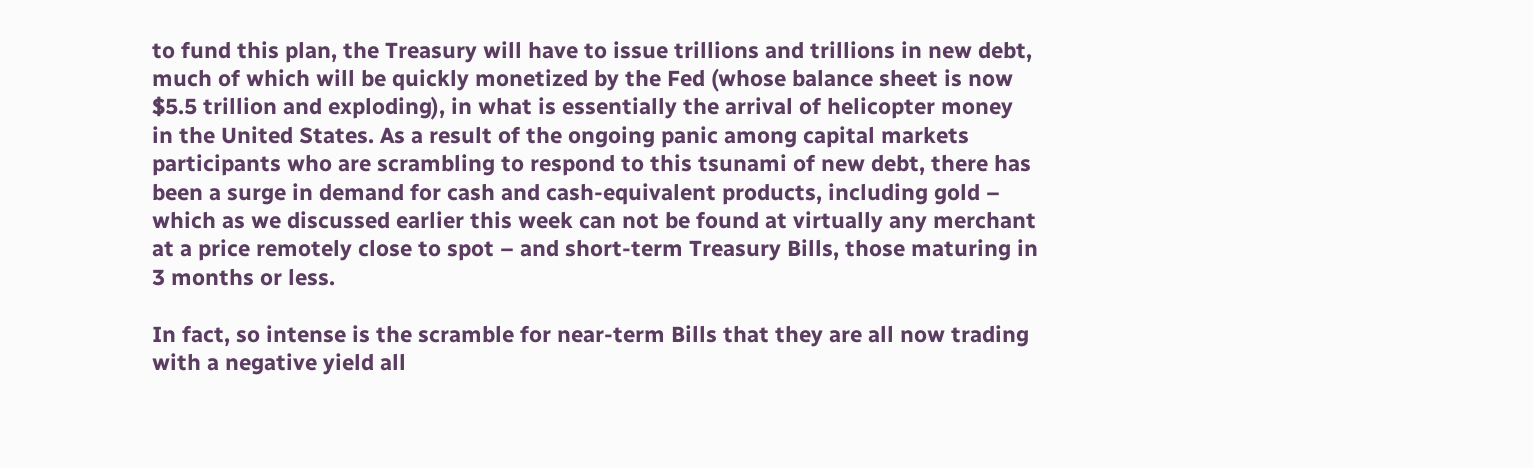to fund this plan, the Treasury will have to issue trillions and trillions in new debt, much of which will be quickly monetized by the Fed (whose balance sheet is now $5.5 trillion and exploding), in what is essentially the arrival of helicopter money in the United States. As a result of the ongoing panic among capital markets participants who are scrambling to respond to this tsunami of new debt, there has been a surge in demand for cash and cash-equivalent products, including gold – which as we discussed earlier this week can not be found at virtually any merchant at a price remotely close to spot – and short-term Treasury Bills, those maturing in 3 months or less.

In fact, so intense is the scramble for near-term Bills that they are all now trading with a negative yield all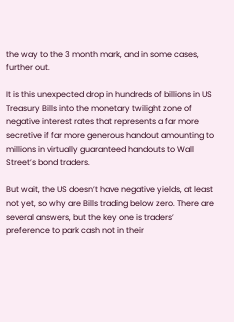the way to the 3 month mark, and in some cases, further out.

It is this unexpected drop in hundreds of billions in US Treasury Bills into the monetary twilight zone of negative interest rates that represents a far more secretive if far more generous handout amounting to millions in virtually guaranteed handouts to Wall Street’s bond traders.

But wait, the US doesn’t have negative yields, at least not yet, so why are Bills trading below zero. There are several answers, but the key one is traders’ preference to park cash not in their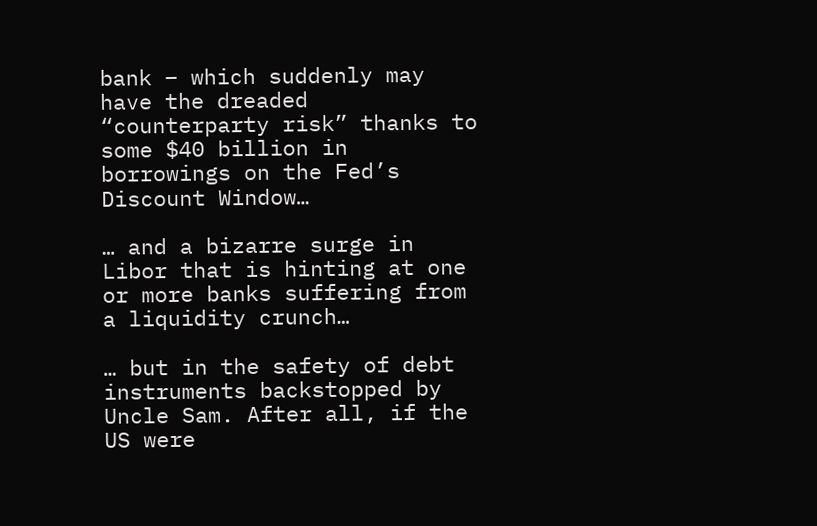bank – which suddenly may have the dreaded “counterparty risk” thanks to some $40 billion in borrowings on the Fed’s Discount Window…

… and a bizarre surge in Libor that is hinting at one or more banks suffering from a liquidity crunch…

… but in the safety of debt instruments backstopped by Uncle Sam. After all, if the US were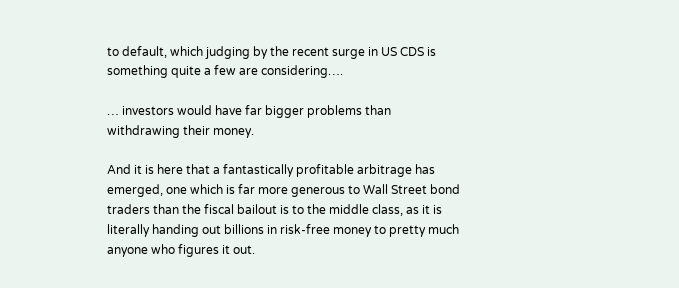to default, which judging by the recent surge in US CDS is something quite a few are considering….

… investors would have far bigger problems than withdrawing their money.

And it is here that a fantastically profitable arbitrage has emerged, one which is far more generous to Wall Street bond traders than the fiscal bailout is to the middle class, as it is literally handing out billions in risk-free money to pretty much anyone who figures it out.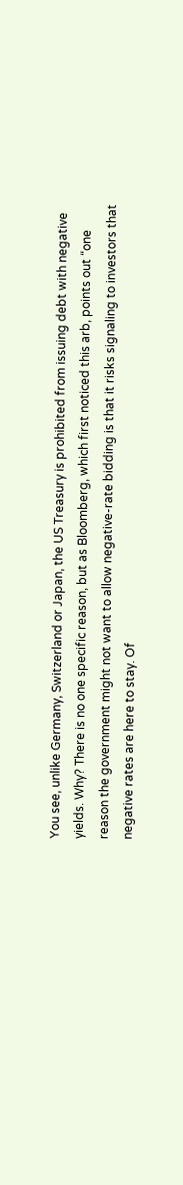You see, unlike Germany, Switzerland or Japan, the US Treasury is prohibited from issuing debt with negative yields. Why? There is no one specific reason, but as Bloomberg, which first noticed this arb, points out “one reason the government might not want to allow negative-rate bidding is that it risks signaling to investors that negative rates are here to stay. Of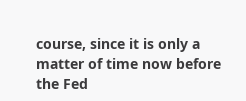course, since it is only a matter of time now before the Fed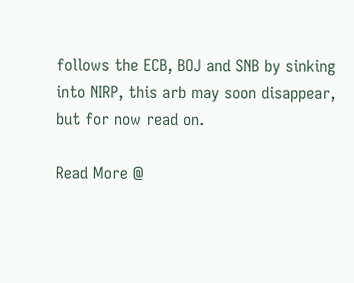follows the ECB, BOJ and SNB by sinking into NIRP, this arb may soon disappear, but for now read on.

Read More @